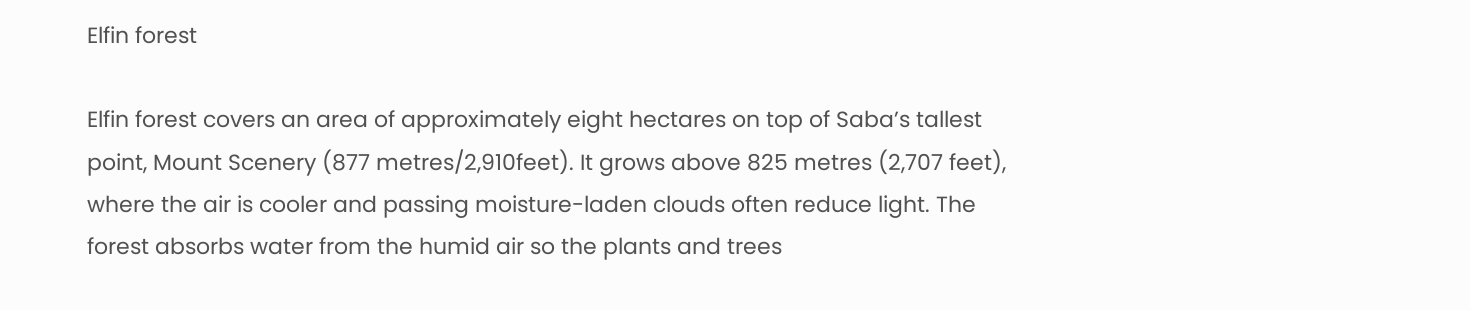Elfin forest

Elfin forest covers an area of approximately eight hectares on top of Saba’s tallest point, Mount Scenery (877 metres/2,910feet). It grows above 825 metres (2,707 feet), where the air is cooler and passing moisture-laden clouds often reduce light. The forest absorbs water from the humid air so the plants and trees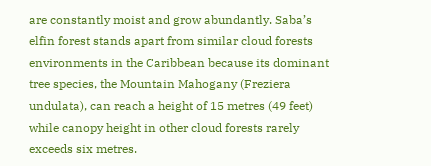are constantly moist and grow abundantly. Saba’s elfin forest stands apart from similar cloud forests environments in the Caribbean because its dominant tree species, the Mountain Mahogany (Freziera undulata), can reach a height of 15 metres (49 feet) while canopy height in other cloud forests rarely exceeds six metres.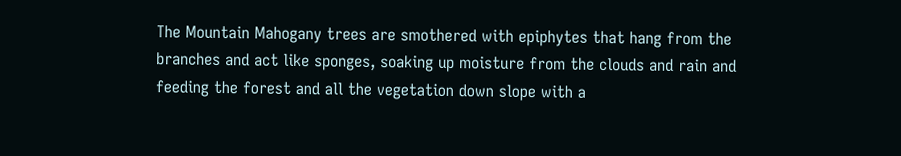The Mountain Mahogany trees are smothered with epiphytes that hang from the branches and act like sponges, soaking up moisture from the clouds and rain and feeding the forest and all the vegetation down slope with a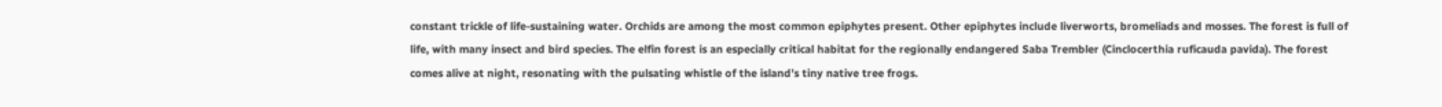constant trickle of life-sustaining water. Orchids are among the most common epiphytes present. Other epiphytes include liverworts, bromeliads and mosses. The forest is full of life, with many insect and bird species. The elfin forest is an especially critical habitat for the regionally endangered Saba Trembler (Cinclocerthia ruficauda pavida). The forest comes alive at night, resonating with the pulsating whistle of the island’s tiny native tree frogs.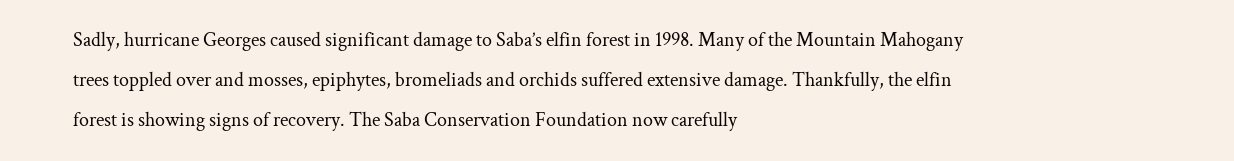Sadly, hurricane Georges caused significant damage to Saba’s elfin forest in 1998. Many of the Mountain Mahogany trees toppled over and mosses, epiphytes, bromeliads and orchids suffered extensive damage. Thankfully, the elfin forest is showing signs of recovery. The Saba Conservation Foundation now carefully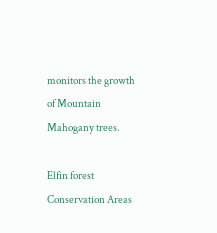monitors the growth of Mountain Mahogany trees.

Elfin forest Conservation Areas